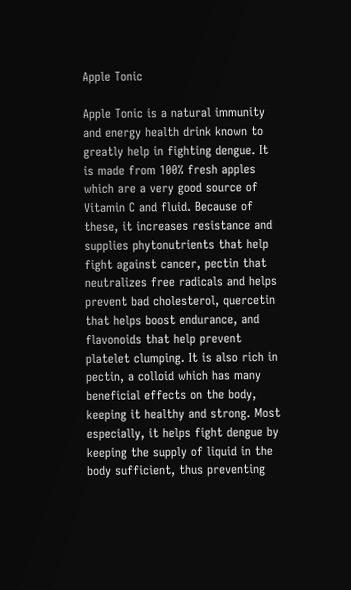Apple Tonic

Apple Tonic is a natural immunity and energy health drink known to greatly help in fighting dengue. It is made from 100% fresh apples which are a very good source of Vitamin C and fluid. Because of these, it increases resistance and supplies phytonutrients that help fight against cancer, pectin that neutralizes free radicals and helps prevent bad cholesterol, quercetin that helps boost endurance, and flavonoids that help prevent platelet clumping. It is also rich in pectin, a colloid which has many beneficial effects on the body, keeping it healthy and strong. Most especially, it helps fight dengue by keeping the supply of liquid in the body sufficient, thus preventing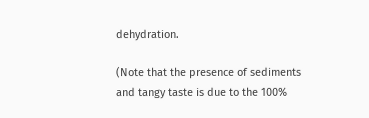dehydration.

(Note that the presence of sediments and tangy taste is due to the 100%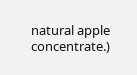natural apple concentrate.)